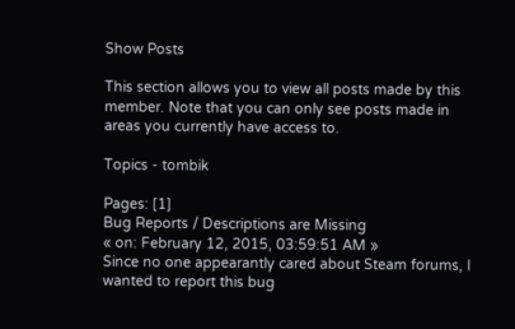Show Posts

This section allows you to view all posts made by this member. Note that you can only see posts made in areas you currently have access to.

Topics - tombik

Pages: [1]
Bug Reports / Descriptions are Missing
« on: February 12, 2015, 03:59:51 AM »
Since no one appearantly cared about Steam forums, I wanted to report this bug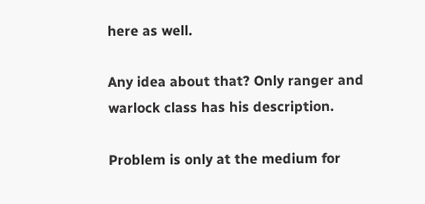here as well.

Any idea about that? Only ranger and warlock class has his description.

Problem is only at the medium for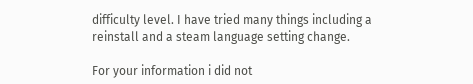difficulty level. I have tried many things including a reinstall and a steam language setting change.

For your information i did not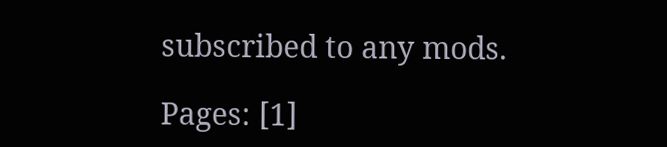subscribed to any mods.

Pages: [1]